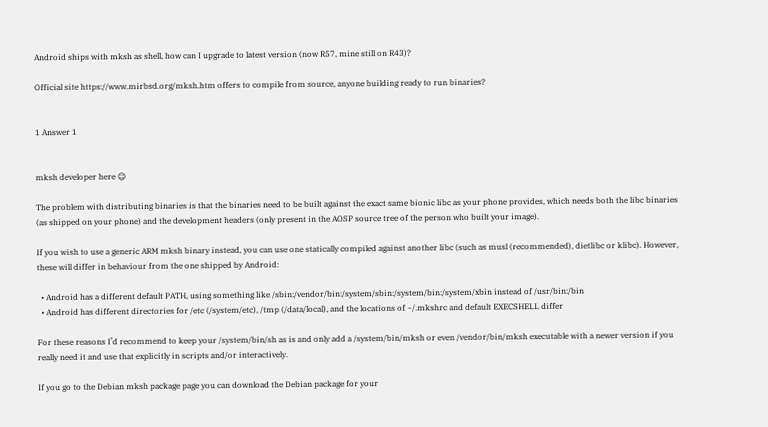Android ships with mksh as shell, how can I upgrade to latest version (now R57, mine still on R43)?

Official site https://www.mirbsd.org/mksh.htm offers to compile from source, anyone building ready to run binaries?


1 Answer 1


mksh developer here ☺

The problem with distributing binaries is that the binaries need to be built against the exact same bionic libc as your phone provides, which needs both the libc binaries (as shipped on your phone) and the development headers (only present in the AOSP source tree of the person who built your image).

If you wish to use a generic ARM mksh binary instead, you can use one statically compiled against another libc (such as musl (recommended), dietlibc or klibc). However, these will differ in behaviour from the one shipped by Android:

  • Android has a different default PATH, using something like /sbin:/vendor/bin:/system/sbin:/system/bin:/system/xbin instead of /usr/bin:/bin
  • Android has different directories for /etc (/system/etc), /tmp (/data/local), and the locations of ~/.mkshrc and default EXECSHELL differ

For these reasons I’d recommend to keep your /system/bin/sh as is and only add a /system/bin/mksh or even /vendor/bin/mksh executable with a newer version if you really need it and use that explicitly in scripts and/or interactively.

If you go to the Debian mksh package page you can download the Debian package for your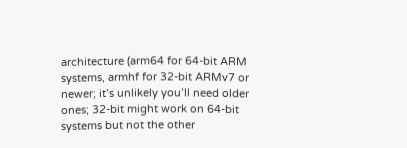architecture (arm64 for 64-bit ARM systems, armhf for 32-bit ARMv7 or newer; it’s unlikely you’ll need older ones; 32-bit might work on 64-bit systems but not the other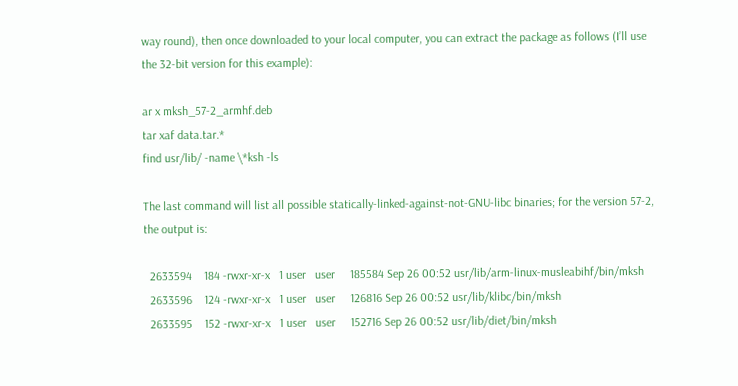way round), then once downloaded to your local computer, you can extract the package as follows (I’ll use the 32-bit version for this example):

ar x mksh_57-2_armhf.deb
tar xaf data.tar.*
find usr/lib/ -name \*ksh -ls

The last command will list all possible statically-linked-against-not-GNU-libc binaries; for the version 57-2, the output is:

  2633594    184 -rwxr-xr-x   1 user   user     185584 Sep 26 00:52 usr/lib/arm-linux-musleabihf/bin/mksh
  2633596    124 -rwxr-xr-x   1 user   user     126816 Sep 26 00:52 usr/lib/klibc/bin/mksh
  2633595    152 -rwxr-xr-x   1 user   user     152716 Sep 26 00:52 usr/lib/diet/bin/mksh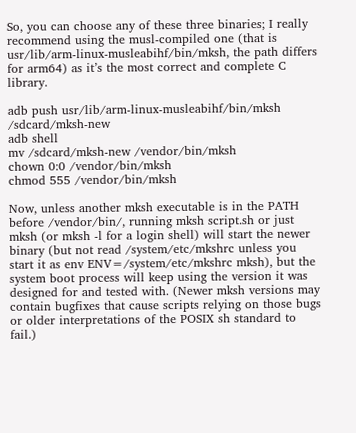So, you can choose any of these three binaries; I really recommend using the musl-compiled one (that is usr/lib/arm-linux-musleabihf/bin/mksh, the path differs for arm64) as it’s the most correct and complete C library.

adb push usr/lib/arm-linux-musleabihf/bin/mksh /sdcard/mksh-new
adb shell
mv /sdcard/mksh-new /vendor/bin/mksh
chown 0:0 /vendor/bin/mksh
chmod 555 /vendor/bin/mksh

Now, unless another mksh executable is in the PATH before /vendor/bin/, running mksh script.sh or just mksh (or mksh -l for a login shell) will start the newer binary (but not read /system/etc/mkshrc unless you start it as env ENV=/system/etc/mkshrc mksh), but the system boot process will keep using the version it was designed for and tested with. (Newer mksh versions may contain bugfixes that cause scripts relying on those bugs or older interpretations of the POSIX sh standard to fail.)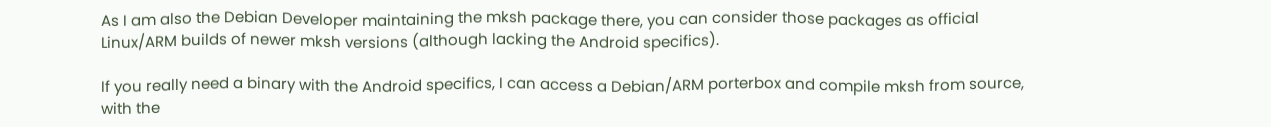As I am also the Debian Developer maintaining the mksh package there, you can consider those packages as official Linux/ARM builds of newer mksh versions (although lacking the Android specifics).

If you really need a binary with the Android specifics, I can access a Debian/ARM porterbox and compile mksh from source, with the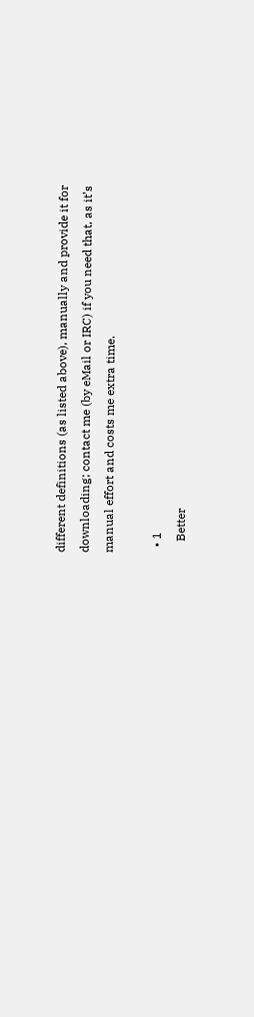different definitions (as listed above), manually and provide it for downloading; contact me (by eMail or IRC) if you need that, as it’s manual effort and costs me extra time.

  • 1
    Better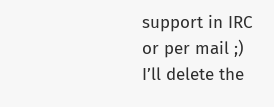support in IRC or per mail ;) I’ll delete the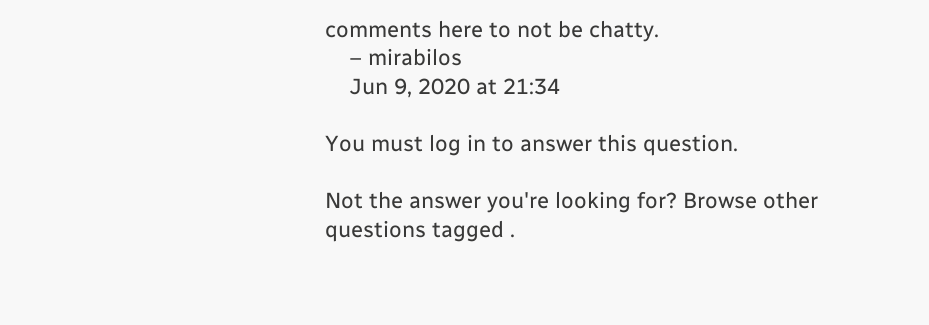comments here to not be chatty.
    – mirabilos
    Jun 9, 2020 at 21:34

You must log in to answer this question.

Not the answer you're looking for? Browse other questions tagged .